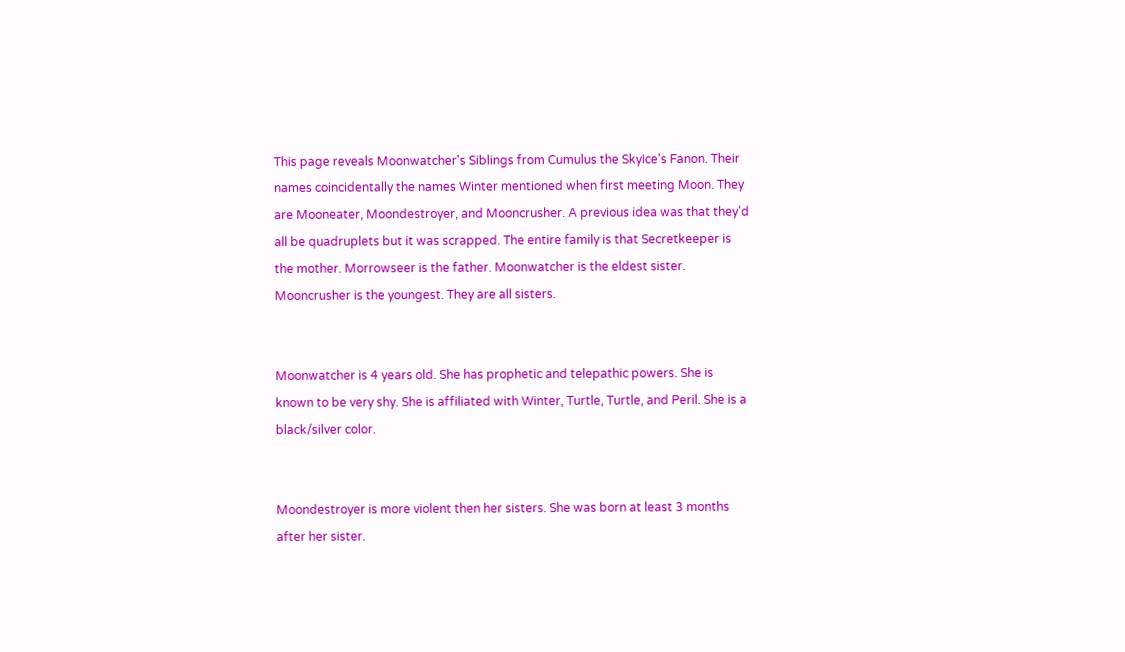This page reveals Moonwatcher's Siblings from Cumulus the SkyIce's Fanon. Their names coincidentally the names Winter mentioned when first meeting Moon. They are Mooneater, Moondestroyer, and Mooncrusher. A previous idea was that they'd all be quadruplets but it was scrapped. The entire family is that Secretkeeper is the mother. Morrowseer is the father. Moonwatcher is the eldest sister. Mooncrusher is the youngest. They are all sisters.


Moonwatcher is 4 years old. She has prophetic and telepathic powers. She is known to be very shy. She is affiliated with Winter, Turtle, Turtle, and Peril. She is a black/silver color.


Moondestroyer is more violent then her sisters. She was born at least 3 months after her sister.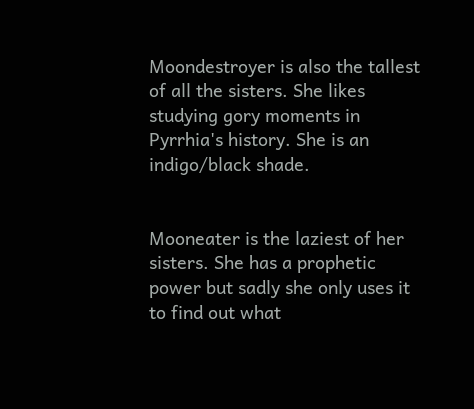Moondestroyer is also the tallest of all the sisters. She likes studying gory moments in Pyrrhia's history. She is an indigo/black shade.


Mooneater is the laziest of her sisters. She has a prophetic power but sadly she only uses it to find out what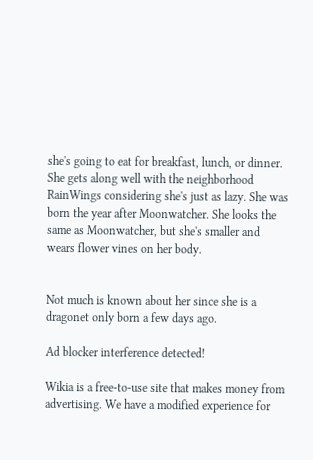she's going to eat for breakfast, lunch, or dinner. She gets along well with the neighborhood RainWings considering she's just as lazy. She was born the year after Moonwatcher. She looks the same as Moonwatcher, but she's smaller and wears flower vines on her body.


Not much is known about her since she is a dragonet only born a few days ago.

Ad blocker interference detected!

Wikia is a free-to-use site that makes money from advertising. We have a modified experience for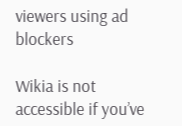viewers using ad blockers

Wikia is not accessible if you’ve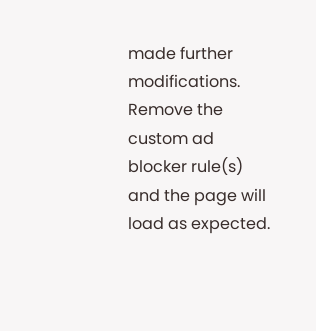made further modifications. Remove the custom ad blocker rule(s) and the page will load as expected.